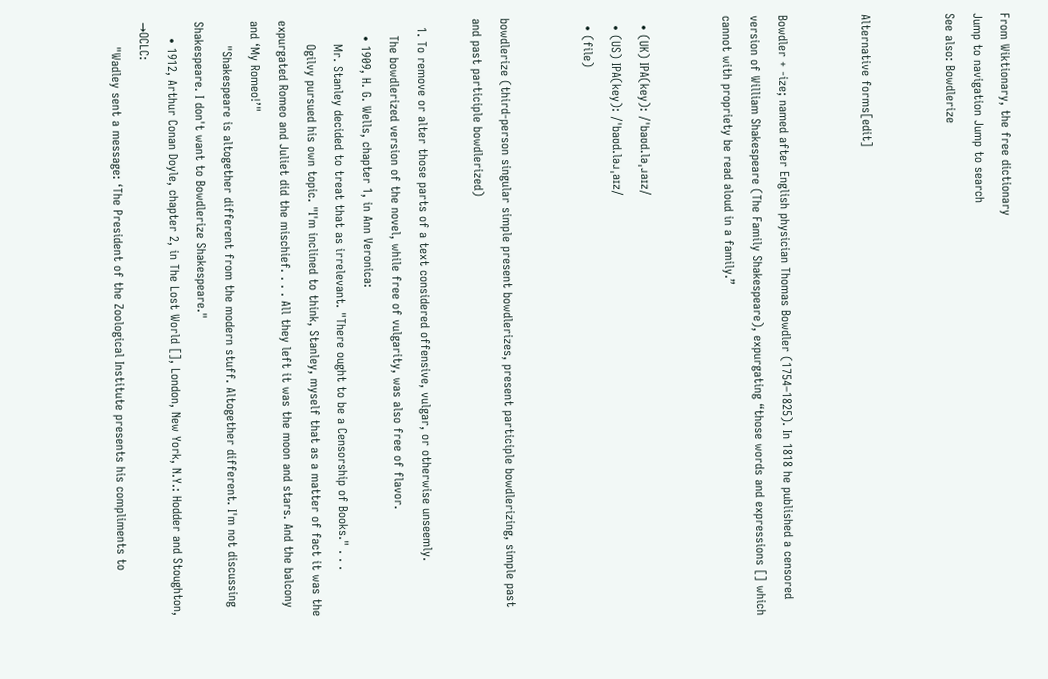From Wiktionary, the free dictionary
Jump to navigation Jump to search
See also: Bowdlerize


Alternative forms[edit]


Bowdler + -ize; named after English physician Thomas Bowdler (1754–1825). In 1818 he published a censored version of William Shakespeare (The Family Shakespeare), expurgating “those words and expressions [] which cannot with propriety be read aloud in a family.”


  • (UK) IPA(key): /ˈbaʊd.ləˌɹaɪz/
  • (US) IPA(key): /ˈbaʊd.ləɹˌaɪz/
  • (file)


bowdlerize (third-person singular simple present bowdlerizes, present participle bowdlerizing, simple past and past participle bowdlerized)

  1. To remove or alter those parts of a text considered offensive, vulgar, or otherwise unseemly.
    The bowdlerized version of the novel, while free of vulgarity, was also free of flavor.
    • 1909, H. G. Wells, chapter 1, in Ann Veronica:
      Mr. Stanley decided to treat that as irrelevant. "There ought to be a Censorship of Books." . . .
      Ogilvy pursued his own topic. "I'm inclined to think, Stanley, myself that as a matter of fact it was the expurgated Romeo and Juliet did the mischief. . . . All they left it was the moon and stars. And the balcony and ‘My Romeo!’"
      "Shakespeare is altogether different from the modern stuff. Altogether different. I'm not discussing Shakespeare. I don't want to Bowdlerize Shakespeare."
    • 1912, Arthur Conan Doyle, chapter 2, in The Lost World [], London, New York, N.Y.: Hodder and Stoughton, →OCLC:
      "Wadley sent a message: ‘The President of the Zoological Institute presents his compliments to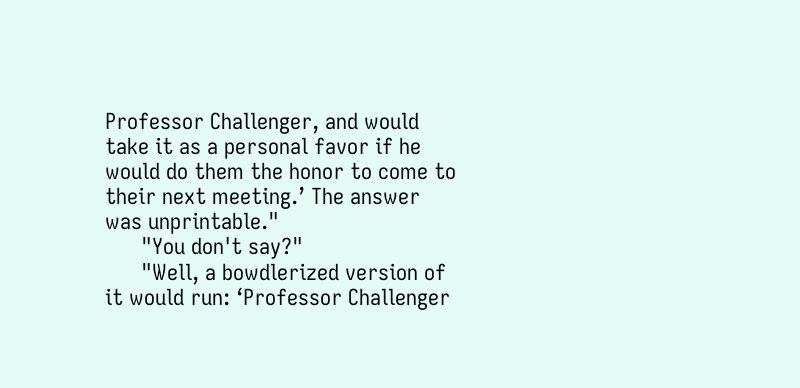Professor Challenger, and would take it as a personal favor if he would do them the honor to come to their next meeting.’ The answer was unprintable."
      "You don't say?"
      "Well, a bowdlerized version of it would run: ‘Professor Challenger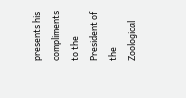presents his compliments to the President of the Zoological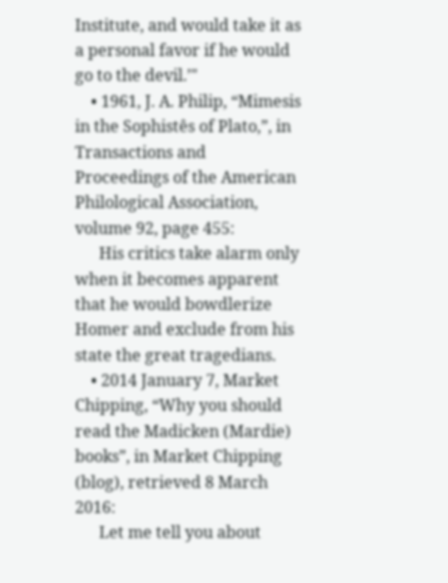Institute, and would take it as a personal favor if he would go to the devil.’"
    • 1961, J. A. Philip, “Mimesis in the Sophistês of Plato,”, in Transactions and Proceedings of the American Philological Association, volume 92, page 455:
      His critics take alarm only when it becomes apparent that he would bowdlerize Homer and exclude from his state the great tragedians.
    • 2014 January 7, Market Chipping, “Why you should read the Madicken (Mardie) books”, in Market Chipping (blog), retrieved 8 March 2016:
      Let me tell you about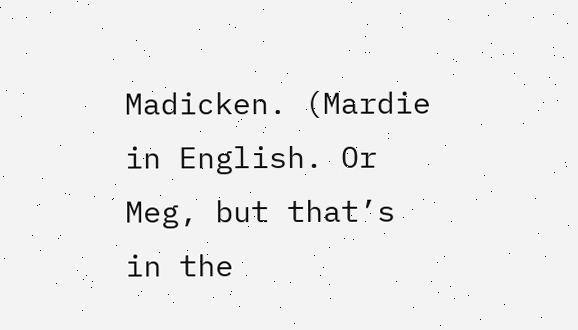Madicken. (Mardie in English. Or Meg, but that’s in the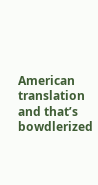American translation and that’s bowdlerized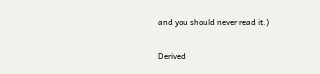and you should never read it.)

Derived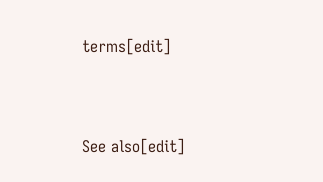terms[edit]


See also[edit]